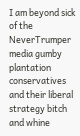I am beyond sick of the NeverTrumper media gumby plantation conservatives and their liberal strategy bitch and whine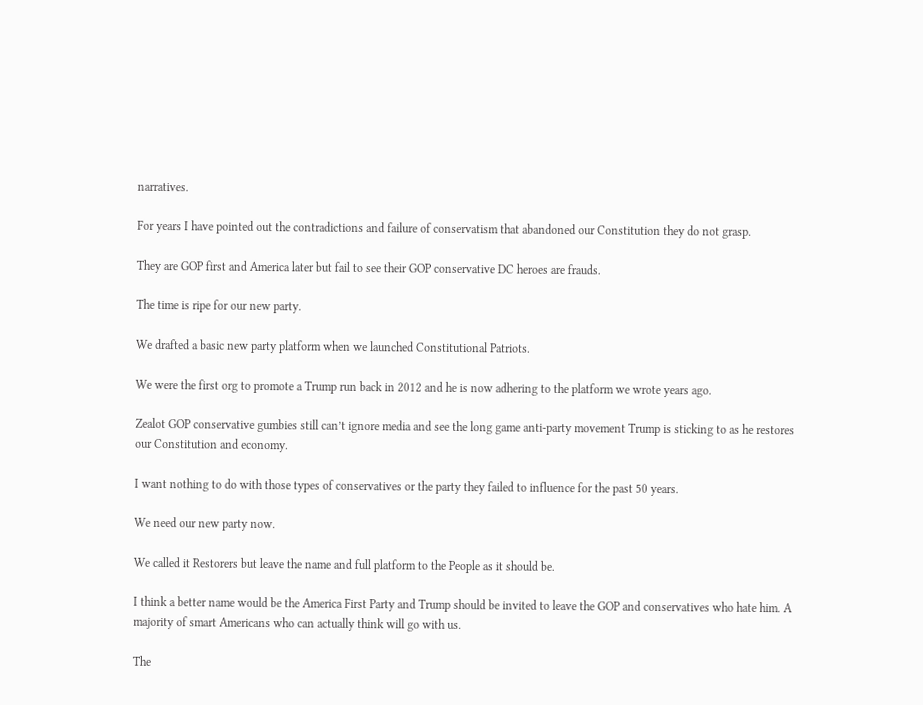narratives.

For years I have pointed out the contradictions and failure of conservatism that abandoned our Constitution they do not grasp.

They are GOP first and America later but fail to see their GOP conservative DC heroes are frauds.

The time is ripe for our new party.

We drafted a basic new party platform when we launched Constitutional Patriots.

We were the first org to promote a Trump run back in 2012 and he is now adhering to the platform we wrote years ago.

Zealot GOP conservative gumbies still can’t ignore media and see the long game anti-party movement Trump is sticking to as he restores our Constitution and economy.

I want nothing to do with those types of conservatives or the party they failed to influence for the past 50 years.

We need our new party now.

We called it Restorers but leave the name and full platform to the People as it should be.

I think a better name would be the America First Party and Trump should be invited to leave the GOP and conservatives who hate him. A majority of smart Americans who can actually think will go with us.

The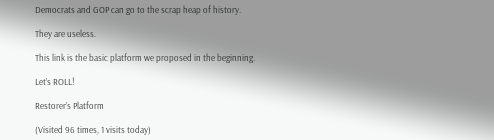Democrats and GOP can go to the scrap heap of history.

They are useless.

This link is the basic platform we proposed in the beginning.

Let’s ROLL!

Restorer’s Platform

(Visited 96 times, 1 visits today)